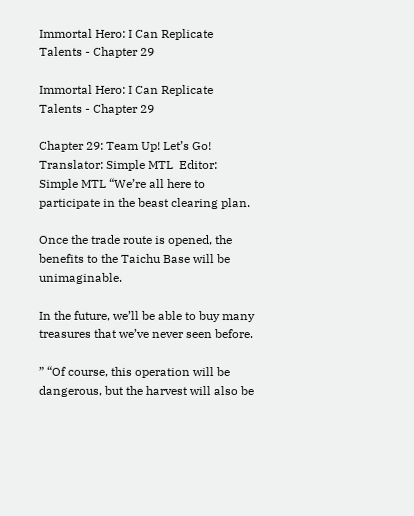Immortal Hero: I Can Replicate Talents - Chapter 29

Immortal Hero: I Can Replicate Talents - Chapter 29

Chapter 29: Team Up! Let’s Go! Translator: Simple MTL  Editor: Simple MTL “We’re all here to participate in the beast clearing plan.

Once the trade route is opened, the benefits to the Taichu Base will be unimaginable.

In the future, we’ll be able to buy many treasures that we’ve never seen before.

” “Of course, this operation will be dangerous, but the harvest will also be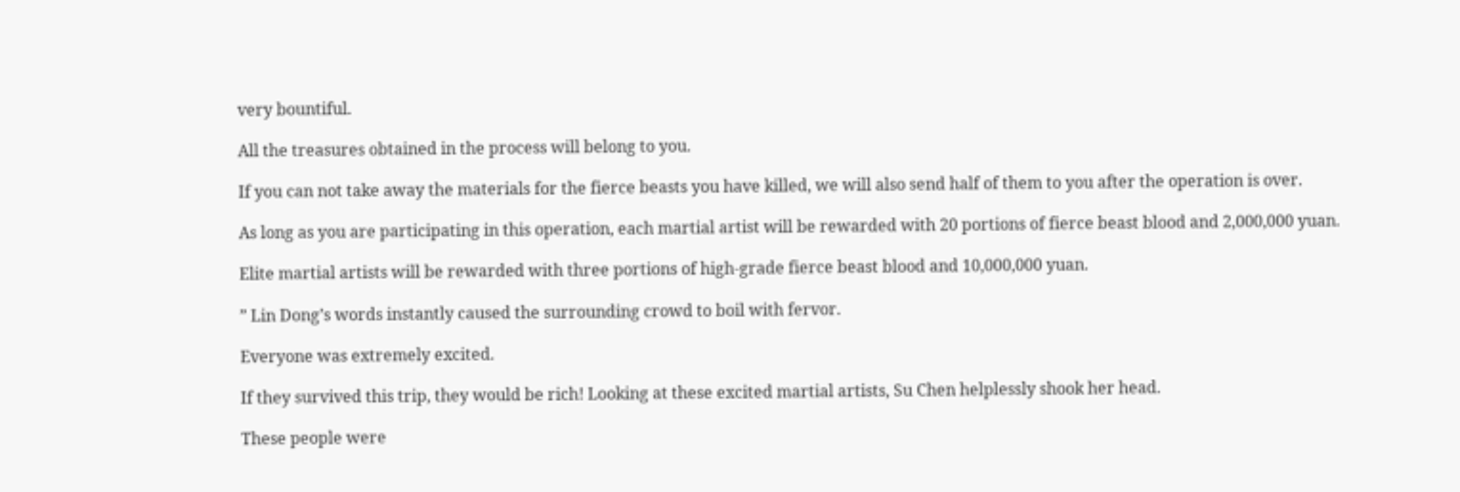very bountiful.

All the treasures obtained in the process will belong to you.

If you can not take away the materials for the fierce beasts you have killed, we will also send half of them to you after the operation is over.

As long as you are participating in this operation, each martial artist will be rewarded with 20 portions of fierce beast blood and 2,000,000 yuan.

Elite martial artists will be rewarded with three portions of high-grade fierce beast blood and 10,000,000 yuan.

” Lin Dong’s words instantly caused the surrounding crowd to boil with fervor.

Everyone was extremely excited.

If they survived this trip, they would be rich! Looking at these excited martial artists, Su Chen helplessly shook her head.

These people were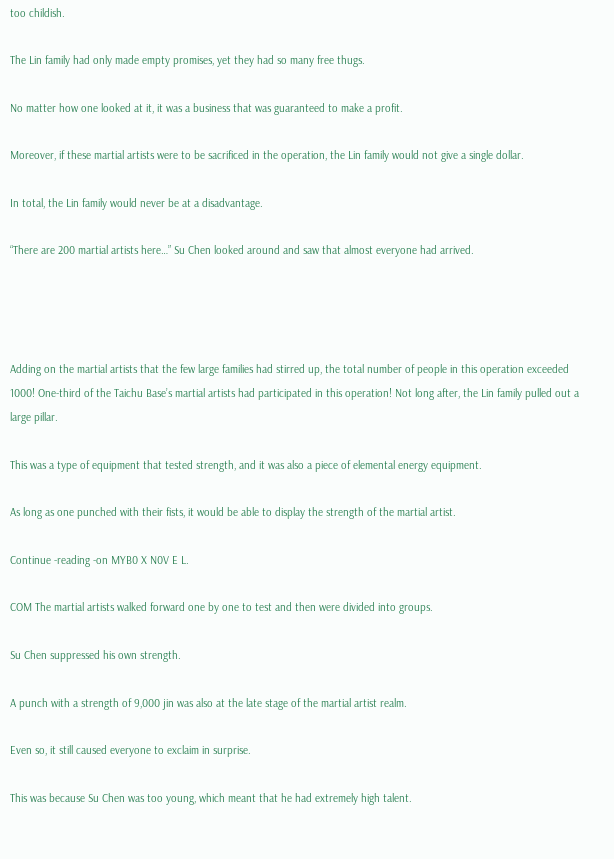too childish.

The Lin family had only made empty promises, yet they had so many free thugs.

No matter how one looked at it, it was a business that was guaranteed to make a profit.

Moreover, if these martial artists were to be sacrificed in the operation, the Lin family would not give a single dollar.

In total, the Lin family would never be at a disadvantage.

“There are 200 martial artists here…” Su Chen looked around and saw that almost everyone had arrived.




Adding on the martial artists that the few large families had stirred up, the total number of people in this operation exceeded 1000! One-third of the Taichu Base’s martial artists had participated in this operation! Not long after, the Lin family pulled out a large pillar.

This was a type of equipment that tested strength, and it was also a piece of elemental energy equipment.

As long as one punched with their fists, it would be able to display the strength of the martial artist.

Continue -reading -on MYB0 X N0V E L.

COM The martial artists walked forward one by one to test and then were divided into groups.

Su Chen suppressed his own strength.

A punch with a strength of 9,000 jin was also at the late stage of the martial artist realm.

Even so, it still caused everyone to exclaim in surprise.

This was because Su Chen was too young, which meant that he had extremely high talent.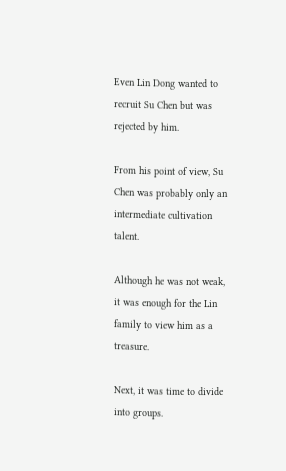Even Lin Dong wanted to recruit Su Chen but was rejected by him.

From his point of view, Su Chen was probably only an intermediate cultivation talent.

Although he was not weak, it was enough for the Lin family to view him as a treasure.

Next, it was time to divide into groups.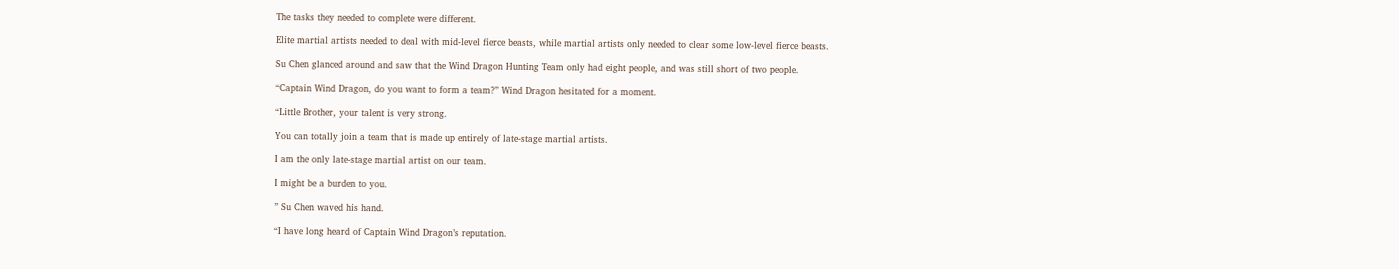The tasks they needed to complete were different.

Elite martial artists needed to deal with mid-level fierce beasts, while martial artists only needed to clear some low-level fierce beasts.

Su Chen glanced around and saw that the Wind Dragon Hunting Team only had eight people, and was still short of two people.

“Captain Wind Dragon, do you want to form a team?” Wind Dragon hesitated for a moment.

“Little Brother, your talent is very strong.

You can totally join a team that is made up entirely of late-stage martial artists.

I am the only late-stage martial artist on our team.

I might be a burden to you.

” Su Chen waved his hand.

“I have long heard of Captain Wind Dragon’s reputation.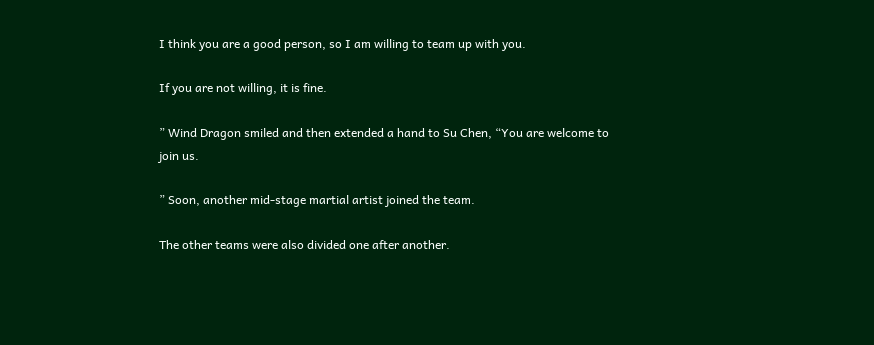I think you are a good person, so I am willing to team up with you.

If you are not willing, it is fine.

” Wind Dragon smiled and then extended a hand to Su Chen, “You are welcome to join us.

” Soon, another mid-stage martial artist joined the team.

The other teams were also divided one after another.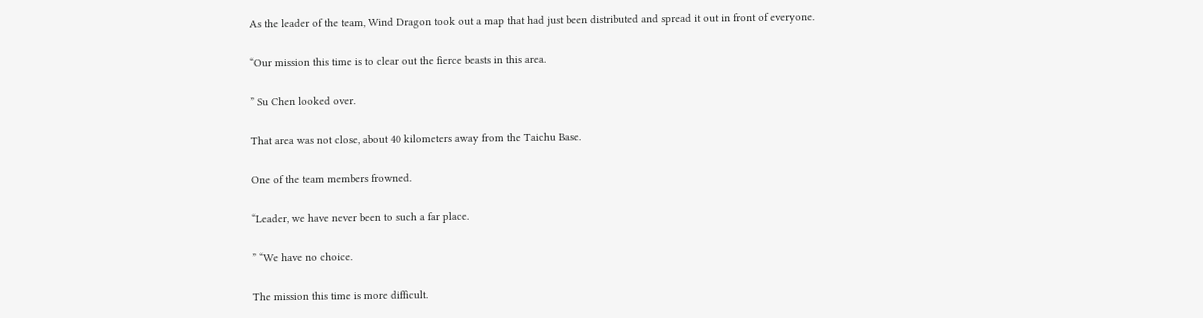As the leader of the team, Wind Dragon took out a map that had just been distributed and spread it out in front of everyone.

“Our mission this time is to clear out the fierce beasts in this area.

” Su Chen looked over.

That area was not close, about 40 kilometers away from the Taichu Base.

One of the team members frowned.

“Leader, we have never been to such a far place.

” “We have no choice.

The mission this time is more difficult.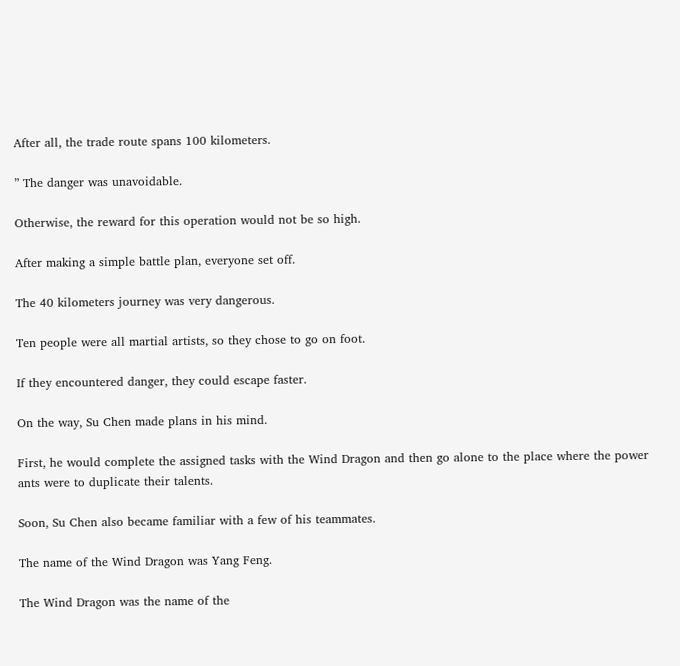After all, the trade route spans 100 kilometers.

” The danger was unavoidable.

Otherwise, the reward for this operation would not be so high.

After making a simple battle plan, everyone set off.

The 40 kilometers journey was very dangerous.

Ten people were all martial artists, so they chose to go on foot.

If they encountered danger, they could escape faster.

On the way, Su Chen made plans in his mind.

First, he would complete the assigned tasks with the Wind Dragon and then go alone to the place where the power ants were to duplicate their talents.

Soon, Su Chen also became familiar with a few of his teammates.

The name of the Wind Dragon was Yang Feng.

The Wind Dragon was the name of the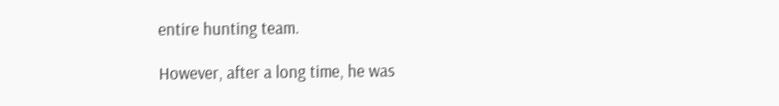entire hunting team.

However, after a long time, he was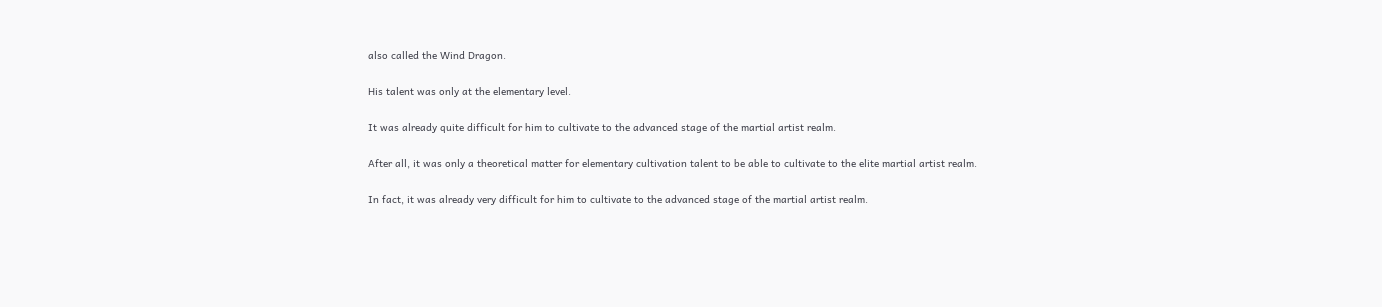also called the Wind Dragon.

His talent was only at the elementary level.

It was already quite difficult for him to cultivate to the advanced stage of the martial artist realm.

After all, it was only a theoretical matter for elementary cultivation talent to be able to cultivate to the elite martial artist realm.

In fact, it was already very difficult for him to cultivate to the advanced stage of the martial artist realm.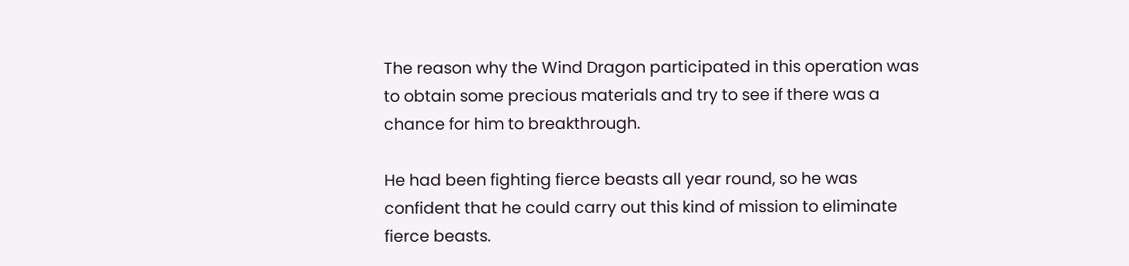The reason why the Wind Dragon participated in this operation was to obtain some precious materials and try to see if there was a chance for him to breakthrough.

He had been fighting fierce beasts all year round, so he was confident that he could carry out this kind of mission to eliminate fierce beasts.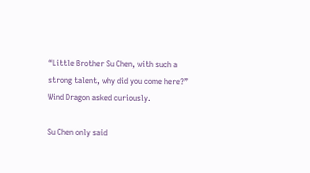“Little Brother Su Chen, with such a strong talent, why did you come here?” Wind Dragon asked curiously.

Su Chen only said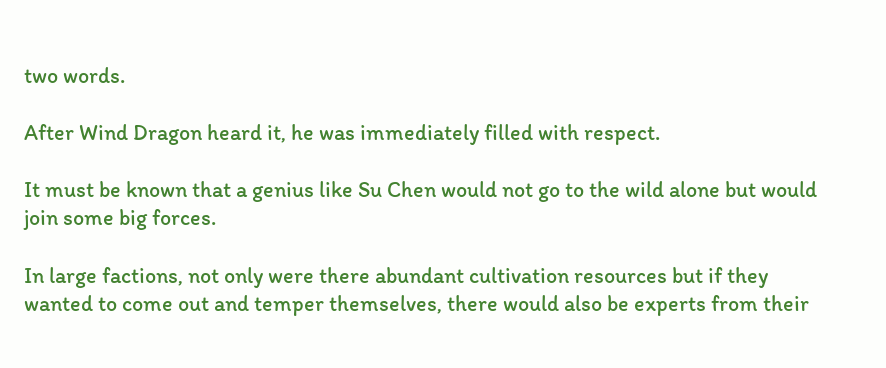two words.

After Wind Dragon heard it, he was immediately filled with respect.

It must be known that a genius like Su Chen would not go to the wild alone but would join some big forces.

In large factions, not only were there abundant cultivation resources but if they wanted to come out and temper themselves, there would also be experts from their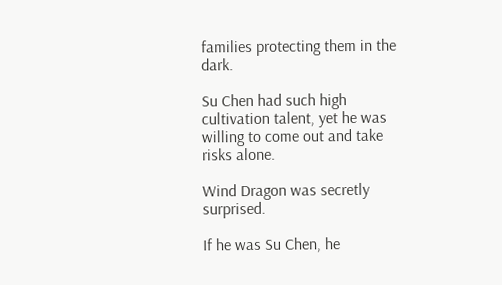families protecting them in the dark.

Su Chen had such high cultivation talent, yet he was willing to come out and take risks alone.

Wind Dragon was secretly surprised.

If he was Su Chen, he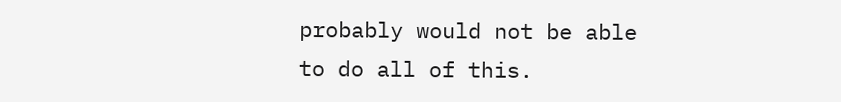probably would not be able to do all of this.